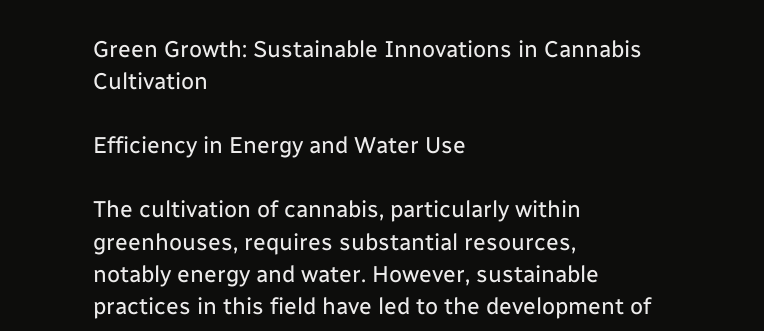Green Growth: Sustainable Innovations in Cannabis Cultivation

Efficiency in Energy and Water Use

The cultivation of cannabis, particularly within greenhouses, requires substantial resources, notably energy and water. However, sustainable practices in this field have led to the development of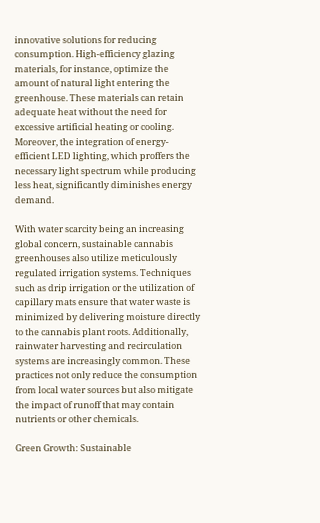innovative solutions for reducing consumption. High-efficiency glazing materials, for instance, optimize the amount of natural light entering the greenhouse. These materials can retain adequate heat without the need for excessive artificial heating or cooling. Moreover, the integration of energy-efficient LED lighting, which proffers the necessary light spectrum while producing less heat, significantly diminishes energy demand.

With water scarcity being an increasing global concern, sustainable cannabis greenhouses also utilize meticulously regulated irrigation systems. Techniques such as drip irrigation or the utilization of capillary mats ensure that water waste is minimized by delivering moisture directly to the cannabis plant roots. Additionally, rainwater harvesting and recirculation systems are increasingly common. These practices not only reduce the consumption from local water sources but also mitigate the impact of runoff that may contain nutrients or other chemicals.

Green Growth: Sustainable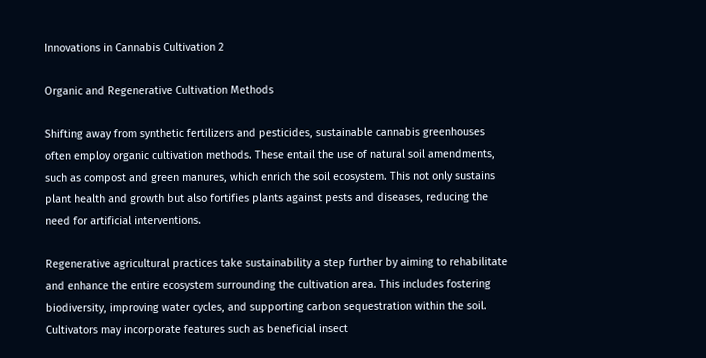Innovations in Cannabis Cultivation 2

Organic and Regenerative Cultivation Methods

Shifting away from synthetic fertilizers and pesticides, sustainable cannabis greenhouses often employ organic cultivation methods. These entail the use of natural soil amendments, such as compost and green manures, which enrich the soil ecosystem. This not only sustains plant health and growth but also fortifies plants against pests and diseases, reducing the need for artificial interventions.

Regenerative agricultural practices take sustainability a step further by aiming to rehabilitate and enhance the entire ecosystem surrounding the cultivation area. This includes fostering biodiversity, improving water cycles, and supporting carbon sequestration within the soil. Cultivators may incorporate features such as beneficial insect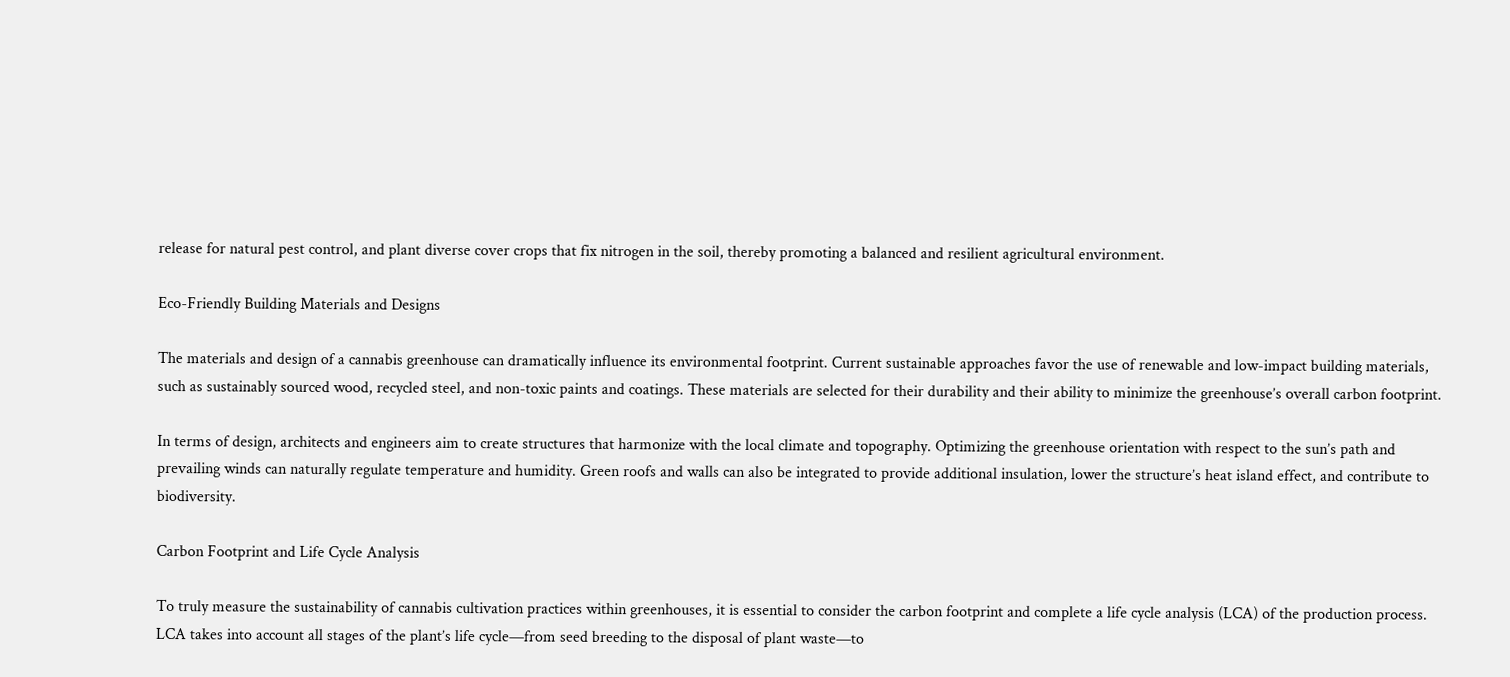release for natural pest control, and plant diverse cover crops that fix nitrogen in the soil, thereby promoting a balanced and resilient agricultural environment.

Eco-Friendly Building Materials and Designs

The materials and design of a cannabis greenhouse can dramatically influence its environmental footprint. Current sustainable approaches favor the use of renewable and low-impact building materials, such as sustainably sourced wood, recycled steel, and non-toxic paints and coatings. These materials are selected for their durability and their ability to minimize the greenhouse’s overall carbon footprint.

In terms of design, architects and engineers aim to create structures that harmonize with the local climate and topography. Optimizing the greenhouse orientation with respect to the sun’s path and prevailing winds can naturally regulate temperature and humidity. Green roofs and walls can also be integrated to provide additional insulation, lower the structure’s heat island effect, and contribute to biodiversity.

Carbon Footprint and Life Cycle Analysis

To truly measure the sustainability of cannabis cultivation practices within greenhouses, it is essential to consider the carbon footprint and complete a life cycle analysis (LCA) of the production process. LCA takes into account all stages of the plant’s life cycle—from seed breeding to the disposal of plant waste—to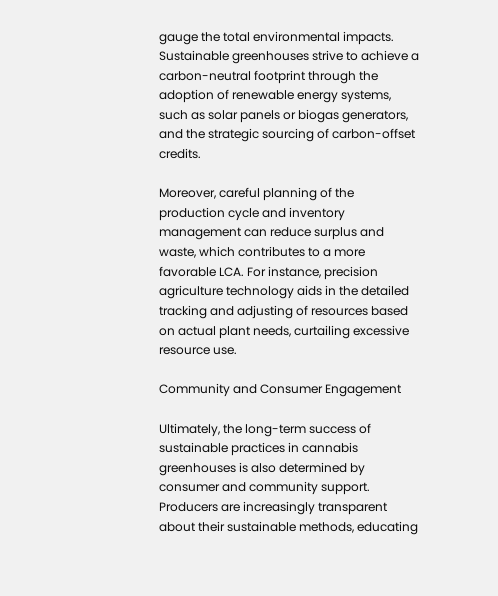gauge the total environmental impacts. Sustainable greenhouses strive to achieve a carbon-neutral footprint through the adoption of renewable energy systems, such as solar panels or biogas generators, and the strategic sourcing of carbon-offset credits.

Moreover, careful planning of the production cycle and inventory management can reduce surplus and waste, which contributes to a more favorable LCA. For instance, precision agriculture technology aids in the detailed tracking and adjusting of resources based on actual plant needs, curtailing excessive resource use.

Community and Consumer Engagement

Ultimately, the long-term success of sustainable practices in cannabis greenhouses is also determined by consumer and community support. Producers are increasingly transparent about their sustainable methods, educating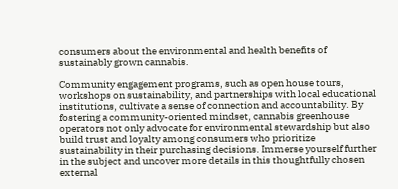consumers about the environmental and health benefits of sustainably grown cannabis.

Community engagement programs, such as open house tours, workshops on sustainability, and partnerships with local educational institutions, cultivate a sense of connection and accountability. By fostering a community-oriented mindset, cannabis greenhouse operators not only advocate for environmental stewardship but also build trust and loyalty among consumers who prioritize sustainability in their purchasing decisions. Immerse yourself further in the subject and uncover more details in this thoughtfully chosen external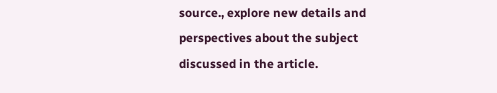source., explore new details and perspectives about the subject discussed in the article.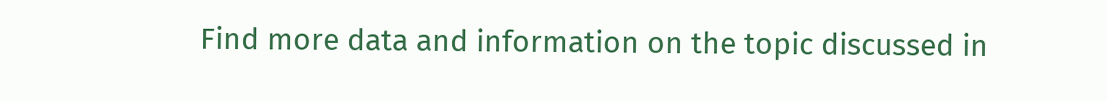Find more data and information on the topic discussed in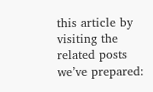this article by visiting the related posts we’ve prepared: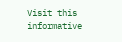Visit this informative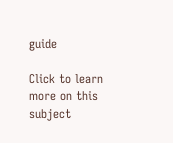guide

Click to learn more on this subject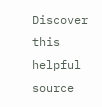Discover this helpful source